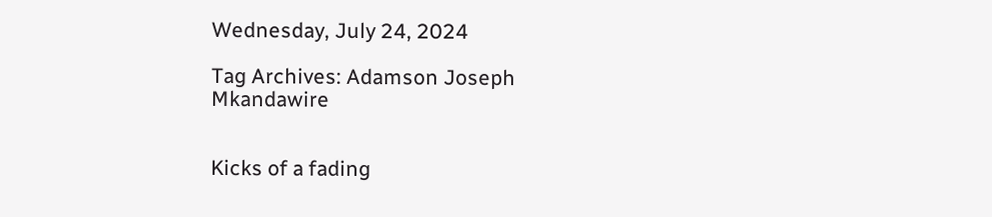Wednesday, July 24, 2024

Tag Archives: Adamson Joseph Mkandawire


Kicks of a fading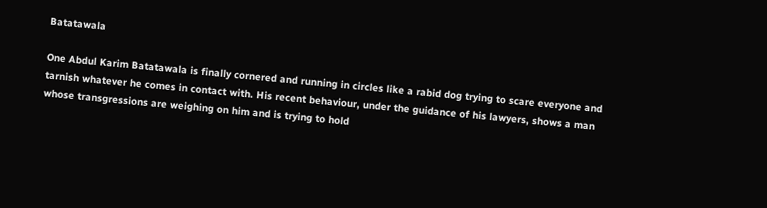Batatawala

One Abdul Karim Batatawala is finally cornered and running in circles like a rabid dog trying to scare everyone and tarnish whatever he comes in contact with. His recent behaviour, under the guidance of his lawyers, shows a man whose transgressions are weighing on him and is trying to hold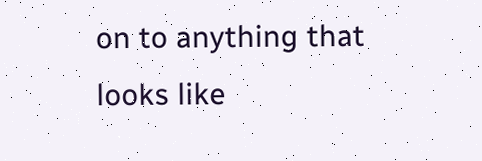on to anything that looks like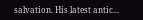salvation. His latest antic...